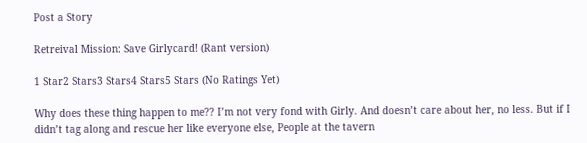Post a Story

Retreival Mission: Save Girlycard! (Rant version)

1 Star2 Stars3 Stars4 Stars5 Stars (No Ratings Yet)

Why does these thing happen to me?? I’m not very fond with Girly. And doesn’t care about her, no less. But if I didn’t tag along and rescue her like everyone else, People at the tavern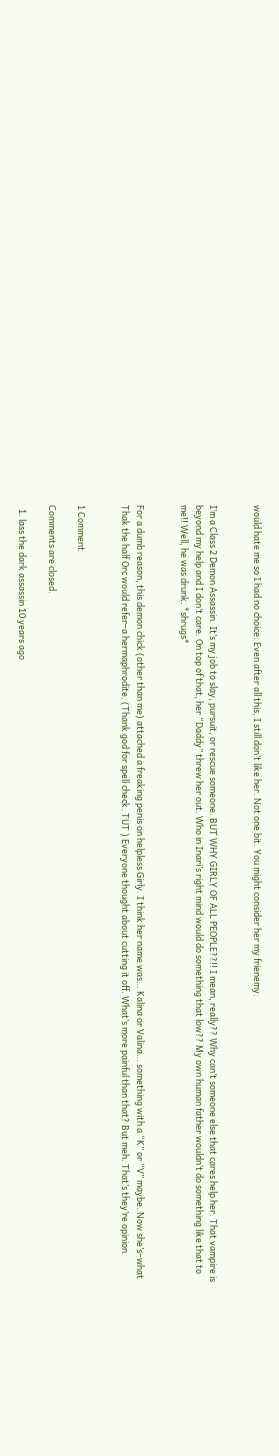would hate me so I had no choice. Even after all this, I still don’t like her. Not one bit. You might consider her my frienemy.


I’m a Class 2 Demon Assassin. It’s my job to slay, pursuit, or rescue someone. BUT WHY GIRLY OF ALL PEOPLE??!! I mean, really?? Why can’t someone else that cares help her. That vampire is beyond my help and I don’t care. On top of that, her “Daddy” threw her out. Who in Inari’s right mind would do something that low?? My own human father wouldn’t do something like that to me!! Well, he was drunk. *shrugs*


For a dumb reason, this demon chick (other than me) attached a freaking penis on helpless Girly. I think her name was… Kalina or Valina… something with a “K” or “V” maybe. Now she’s–what Thak the half Orc would refer–a hermaphrodite. (Thank god for spell check. TUT ) Everyone thought about cutting it off. What’s more painful than that? But meh. That’s they’re opinion.


1 Comment

Comments are closed.

  1. lass the dark assassin 10 years ago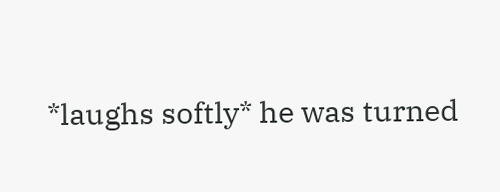*laughs softly* he was turned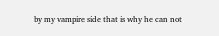by my vampire side that is why he can not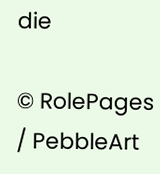die

© RolePages / PebbleArt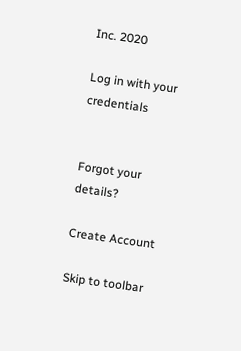Inc. 2020

Log in with your credentials


Forgot your details?

Create Account

Skip to toolbar